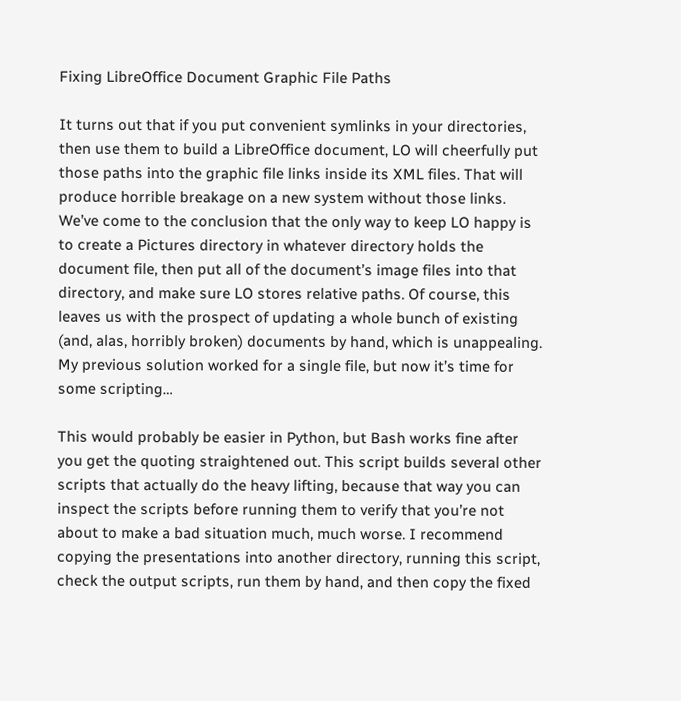Fixing LibreOffice Document Graphic File Paths

It turns out that if you put convenient symlinks in your directories, then use them to build a LibreOffice document, LO will cheerfully put those paths into the graphic file links inside its XML files. That will produce horrible breakage on a new system without those links. We’ve come to the conclusion that the only way to keep LO happy is to create a Pictures directory in whatever directory holds the document file, then put all of the document’s image files into that directory, and make sure LO stores relative paths. Of course, this leaves us with the prospect of updating a whole bunch of existing (and, alas, horribly broken) documents by hand, which is unappealing. My previous solution worked for a single file, but now it’s time for some scripting…

This would probably be easier in Python, but Bash works fine after you get the quoting straightened out. This script builds several other scripts that actually do the heavy lifting, because that way you can inspect the scripts before running them to verify that you’re not about to make a bad situation much, much worse. I recommend copying the presentations into another directory, running this script, check the output scripts, run them by hand, and then copy the fixed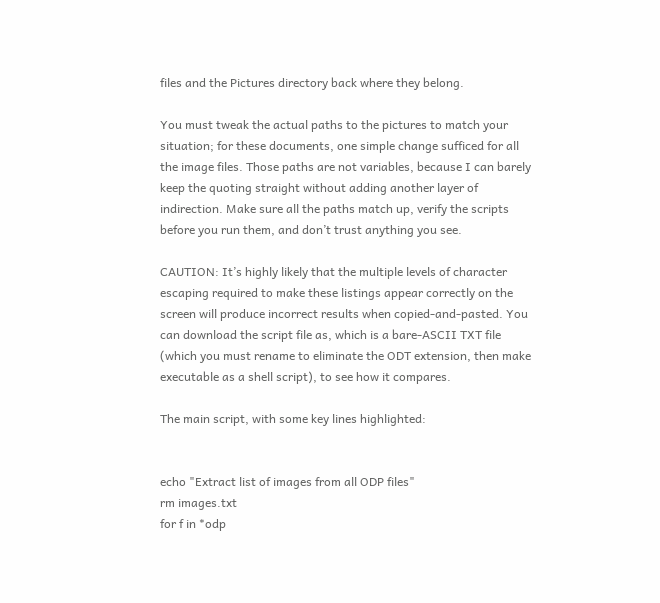files and the Pictures directory back where they belong.

You must tweak the actual paths to the pictures to match your situation; for these documents, one simple change sufficed for all the image files. Those paths are not variables, because I can barely keep the quoting straight without adding another layer of indirection. Make sure all the paths match up, verify the scripts before you run them, and don’t trust anything you see.

CAUTION: It’s highly likely that the multiple levels of character escaping required to make these listings appear correctly on the screen will produce incorrect results when copied-and-pasted. You can download the script file as, which is a bare-ASCII TXT file (which you must rename to eliminate the ODT extension, then make executable as a shell script), to see how it compares.

The main script, with some key lines highlighted:


echo "Extract list of images from all ODP files"
rm images.txt
for f in *odp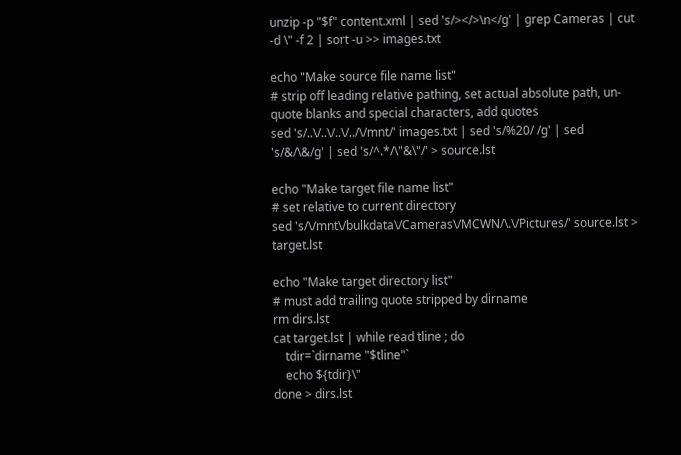unzip -p "$f" content.xml | sed 's/></>\n</g' | grep Cameras | cut -d \" -f 2 | sort -u >> images.txt

echo "Make source file name list"
# strip off leading relative pathing, set actual absolute path, un-quote blanks and special characters, add quotes
sed 's/..\/..\/..\/../\/mnt/' images.txt | sed 's/%20/ /g' | sed 's/&/\&/g' | sed 's/^.*/\"&\"/' > source.lst

echo "Make target file name list"
# set relative to current directory
sed 's/\/mnt\/bulkdata\/Cameras\/MCWN/\.\/Pictures/' source.lst > target.lst

echo "Make target directory list"
# must add trailing quote stripped by dirname
rm dirs.lst
cat target.lst | while read tline ; do
    tdir=`dirname "$tline"`
    echo ${tdir}\"
done > dirs.lst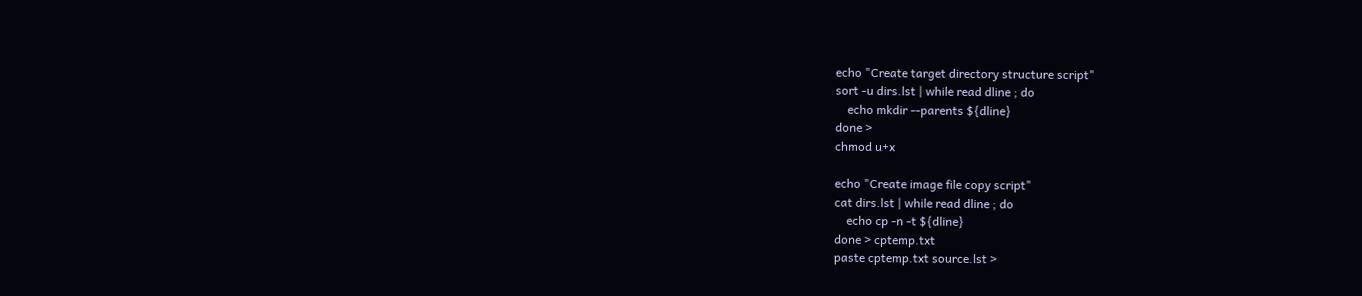echo "Create target directory structure script"
sort -u dirs.lst | while read dline ; do
    echo mkdir --parents ${dline}
done >
chmod u+x

echo "Create image file copy script"
cat dirs.lst | while read dline ; do
    echo cp -n -t ${dline}
done > cptemp.txt
paste cptemp.txt source.lst >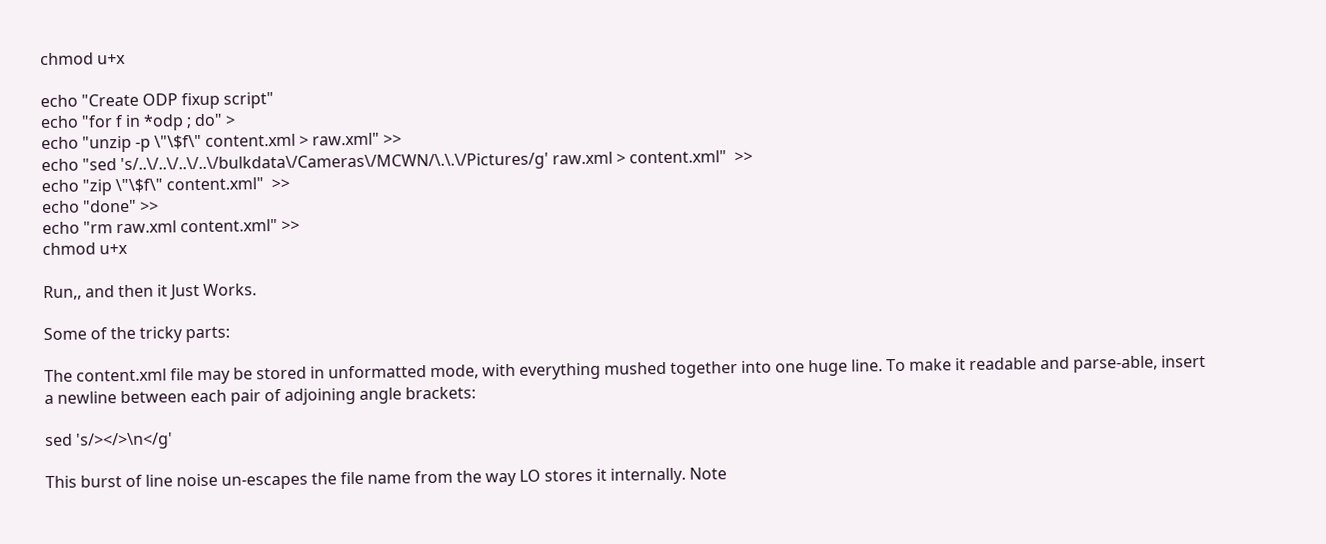chmod u+x

echo "Create ODP fixup script"
echo "for f in *odp ; do" >
echo "unzip -p \"\$f\" content.xml > raw.xml" >>
echo "sed 's/..\/..\/..\/..\/bulkdata\/Cameras\/MCWN/\.\.\/Pictures/g' raw.xml > content.xml"  >>
echo "zip \"\$f\" content.xml"  >>
echo "done" >>
echo "rm raw.xml content.xml" >>
chmod u+x

Run,, and then it Just Works.

Some of the tricky parts:

The content.xml file may be stored in unformatted mode, with everything mushed together into one huge line. To make it readable and parse-able, insert a newline between each pair of adjoining angle brackets:

sed 's/></>\n</g'

This burst of line noise un-escapes the file name from the way LO stores it internally. Note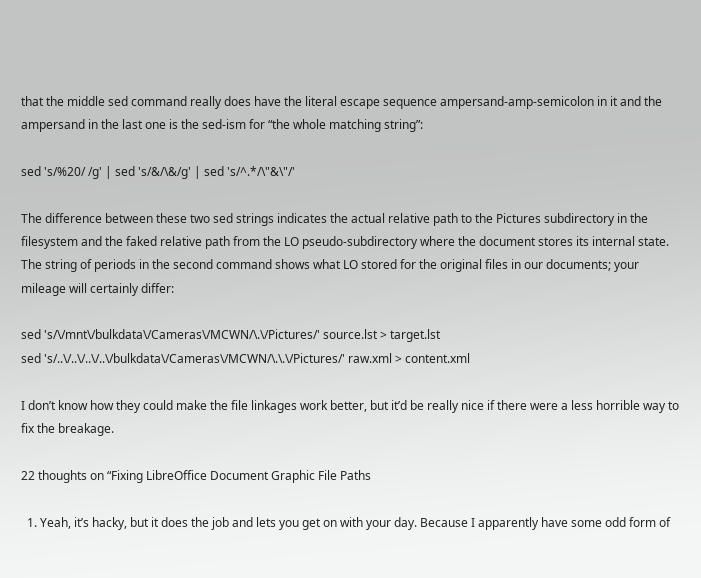that the middle sed command really does have the literal escape sequence ampersand-amp-semicolon in it and the ampersand in the last one is the sed-ism for “the whole matching string”:

sed 's/%20/ /g' | sed 's/&/\&/g' | sed 's/^.*/\"&\"/'

The difference between these two sed strings indicates the actual relative path to the Pictures subdirectory in the filesystem and the faked relative path from the LO pseudo-subdirectory where the document stores its internal state. The string of periods in the second command shows what LO stored for the original files in our documents; your mileage will certainly differ:

sed 's/\/mnt\/bulkdata\/Cameras\/MCWN/\.\/Pictures/' source.lst > target.lst
sed 's/..\/..\/..\/..\/bulkdata\/Cameras\/MCWN/\.\.\/Pictures/' raw.xml > content.xml

I don’t know how they could make the file linkages work better, but it’d be really nice if there were a less horrible way to fix the breakage.

22 thoughts on “Fixing LibreOffice Document Graphic File Paths

  1. Yeah, it’s hacky, but it does the job and lets you get on with your day. Because I apparently have some odd form of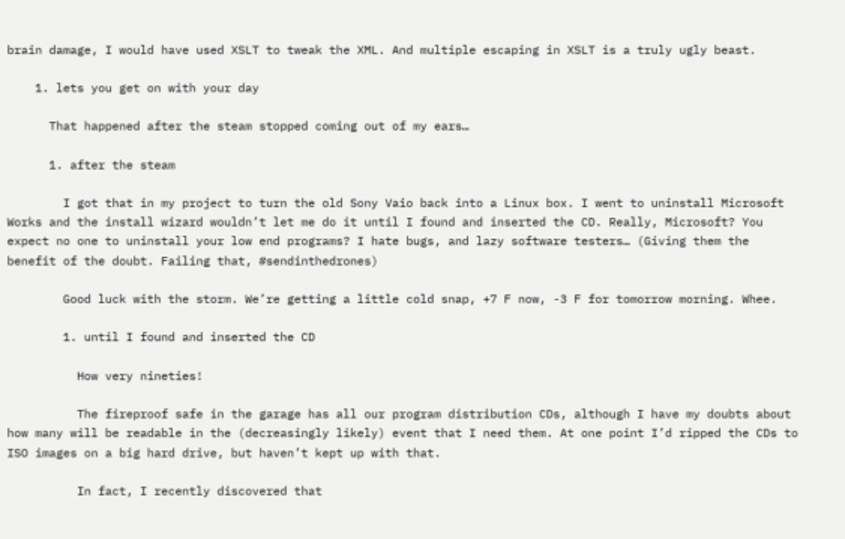brain damage, I would have used XSLT to tweak the XML. And multiple escaping in XSLT is a truly ugly beast.

    1. lets you get on with your day

      That happened after the steam stopped coming out of my ears…

      1. after the steam

        I got that in my project to turn the old Sony Vaio back into a Linux box. I went to uninstall Microsoft Works and the install wizard wouldn’t let me do it until I found and inserted the CD. Really, Microsoft? You expect no one to uninstall your low end programs? I hate bugs, and lazy software testers… (Giving them the benefit of the doubt. Failing that, #sendinthedrones)

        Good luck with the storm. We’re getting a little cold snap, +7 F now, -3 F for tomorrow morning. Whee.

        1. until I found and inserted the CD

          How very nineties!

          The fireproof safe in the garage has all our program distribution CDs, although I have my doubts about how many will be readable in the (decreasingly likely) event that I need them. At one point I’d ripped the CDs to ISO images on a big hard drive, but haven’t kept up with that.

          In fact, I recently discovered that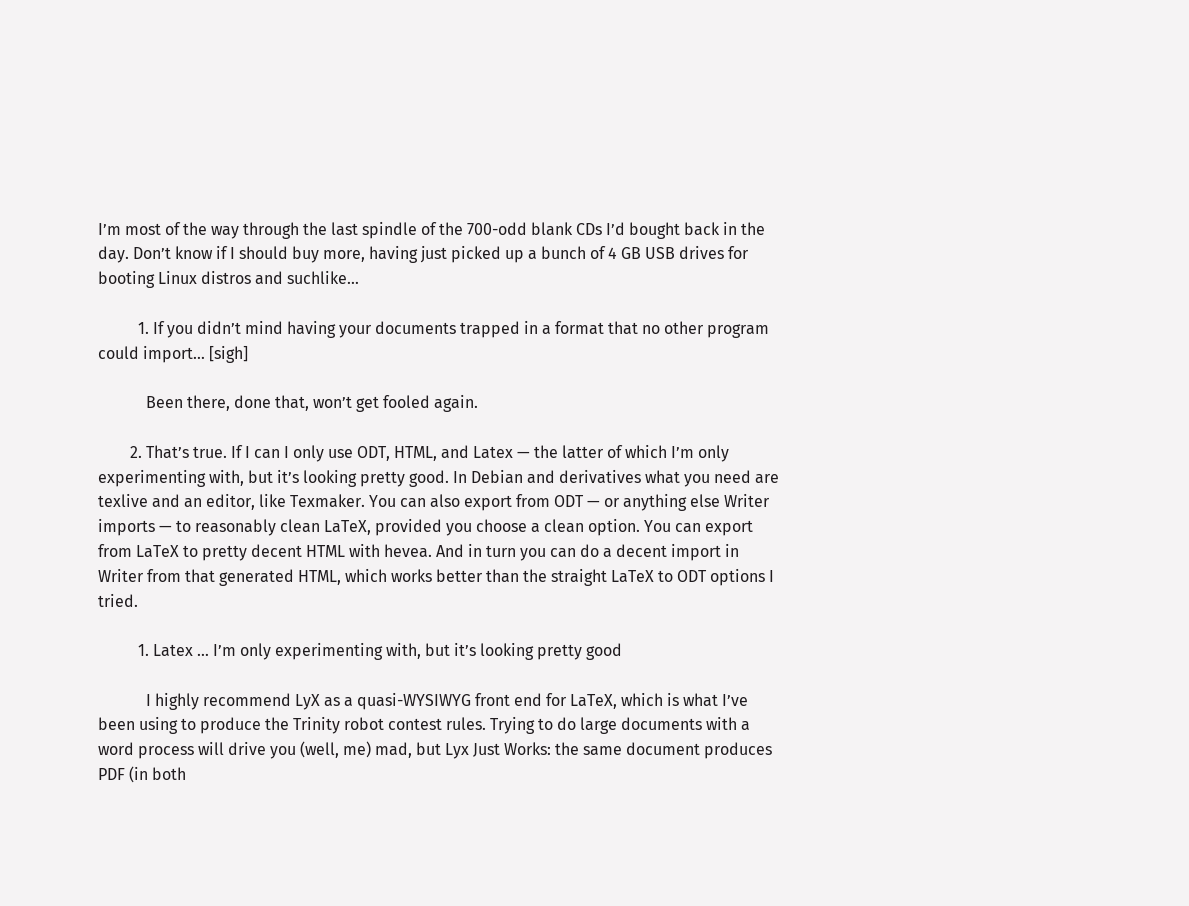I’m most of the way through the last spindle of the 700-odd blank CDs I’d bought back in the day. Don’t know if I should buy more, having just picked up a bunch of 4 GB USB drives for booting Linux distros and suchlike…

          1. If you didn’t mind having your documents trapped in a format that no other program could import… [sigh]

            Been there, done that, won’t get fooled again.

        2. That’s true. If I can I only use ODT, HTML, and Latex — the latter of which I’m only experimenting with, but it’s looking pretty good. In Debian and derivatives what you need are texlive and an editor, like Texmaker. You can also export from ODT — or anything else Writer imports — to reasonably clean LaTeX, provided you choose a clean option. You can export from LaTeX to pretty decent HTML with hevea. And in turn you can do a decent import in Writer from that generated HTML, which works better than the straight LaTeX to ODT options I tried.

          1. Latex … I’m only experimenting with, but it’s looking pretty good

            I highly recommend LyX as a quasi-WYSIWYG front end for LaTeX, which is what I’ve been using to produce the Trinity robot contest rules. Trying to do large documents with a word process will drive you (well, me) mad, but Lyx Just Works: the same document produces PDF (in both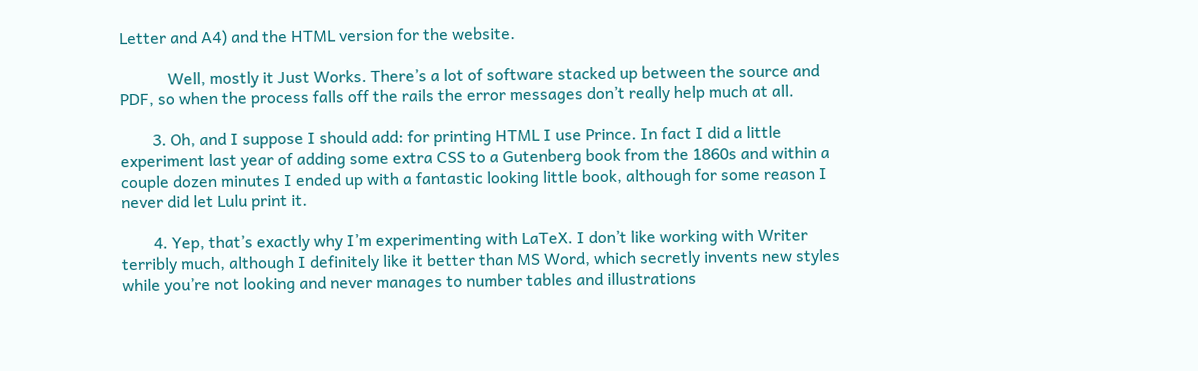Letter and A4) and the HTML version for the website.

            Well, mostly it Just Works. There’s a lot of software stacked up between the source and PDF, so when the process falls off the rails the error messages don’t really help much at all.

        3. Oh, and I suppose I should add: for printing HTML I use Prince. In fact I did a little experiment last year of adding some extra CSS to a Gutenberg book from the 1860s and within a couple dozen minutes I ended up with a fantastic looking little book, although for some reason I never did let Lulu print it.

        4. Yep, that’s exactly why I’m experimenting with LaTeX. I don’t like working with Writer terribly much, although I definitely like it better than MS Word, which secretly invents new styles while you’re not looking and never manages to number tables and illustrations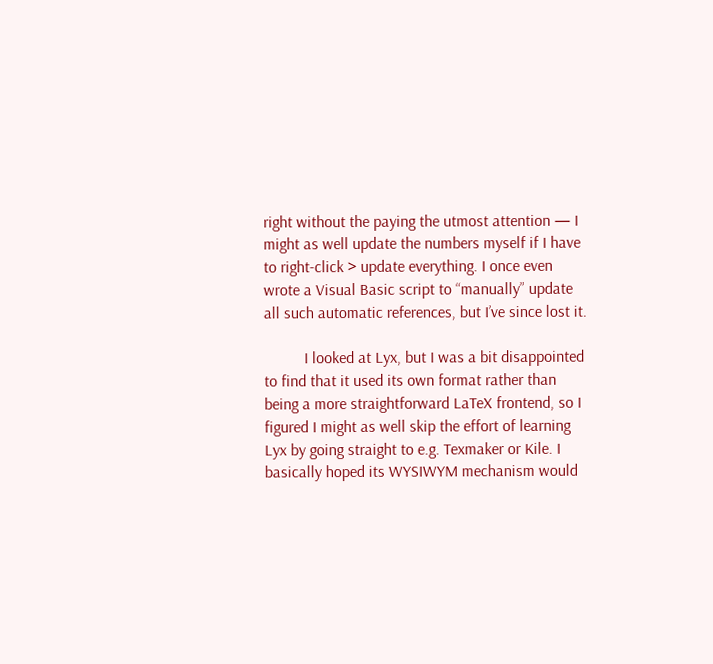right without the paying the utmost attention — I might as well update the numbers myself if I have to right-click > update everything. I once even wrote a Visual Basic script to “manually” update all such automatic references, but I’ve since lost it.

          I looked at Lyx, but I was a bit disappointed to find that it used its own format rather than being a more straightforward LaTeX frontend, so I figured I might as well skip the effort of learning Lyx by going straight to e.g. Texmaker or Kile. I basically hoped its WYSIWYM mechanism would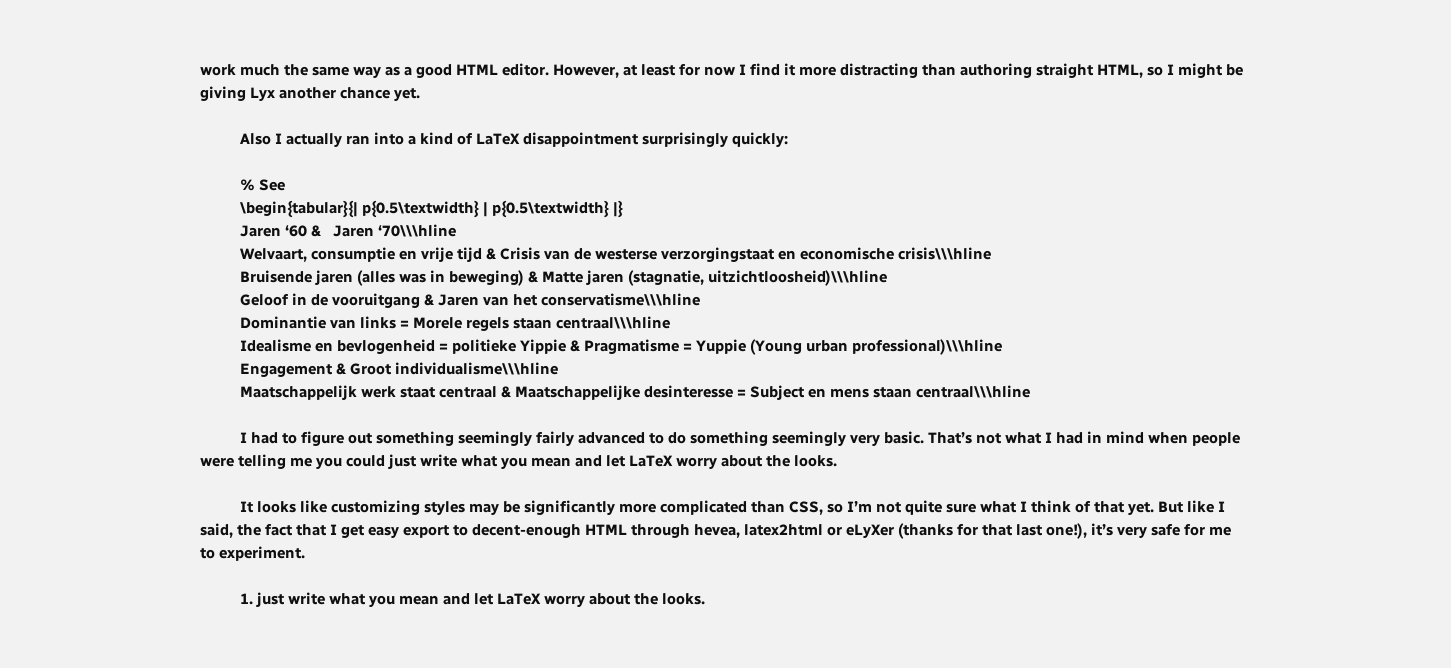work much the same way as a good HTML editor. However, at least for now I find it more distracting than authoring straight HTML, so I might be giving Lyx another chance yet.

          Also I actually ran into a kind of LaTeX disappointment surprisingly quickly:

          % See
          \begin{tabular}{| p{0.5\textwidth} | p{0.5\textwidth} |}
          Jaren ‘60 &   Jaren ‘70\\\hline
          Welvaart, consumptie en vrije tijd & Crisis van de westerse verzorgingstaat en economische crisis\\\hline
          Bruisende jaren (alles was in beweging) & Matte jaren (stagnatie, uitzichtloosheid)\\\hline
          Geloof in de vooruitgang & Jaren van het conservatisme\\\hline
          Dominantie van links = Morele regels staan centraal\\\hline
          Idealisme en bevlogenheid = politieke Yippie & Pragmatisme = Yuppie (Young urban professional)\\\hline
          Engagement & Groot individualisme\\\hline
          Maatschappelijk werk staat centraal & Maatschappelijke desinteresse = Subject en mens staan centraal\\\hline

          I had to figure out something seemingly fairly advanced to do something seemingly very basic. That’s not what I had in mind when people were telling me you could just write what you mean and let LaTeX worry about the looks.

          It looks like customizing styles may be significantly more complicated than CSS, so I’m not quite sure what I think of that yet. But like I said, the fact that I get easy export to decent-enough HTML through hevea, latex2html or eLyXer (thanks for that last one!), it’s very safe for me to experiment.

          1. just write what you mean and let LaTeX worry about the looks.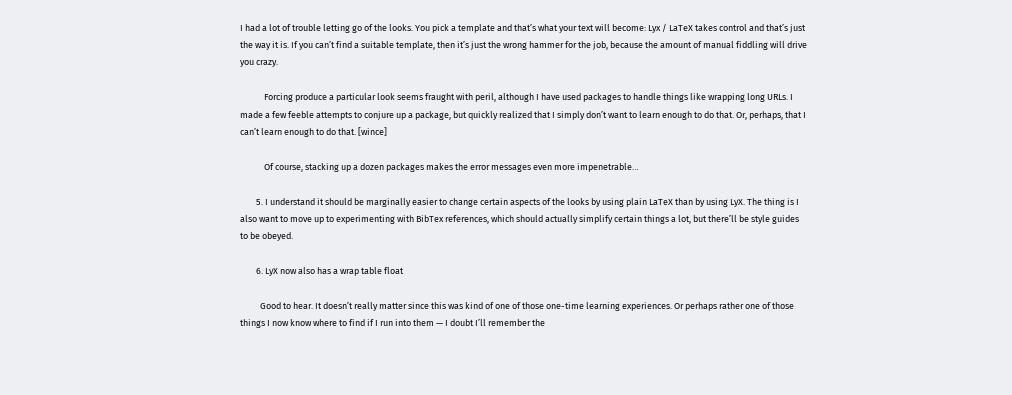I had a lot of trouble letting go of the looks. You pick a template and that’s what your text will become: Lyx / LaTeX takes control and that’s just the way it is. If you can’t find a suitable template, then it’s just the wrong hammer for the job, because the amount of manual fiddling will drive you crazy.

            Forcing produce a particular look seems fraught with peril, although I have used packages to handle things like wrapping long URLs. I made a few feeble attempts to conjure up a package, but quickly realized that I simply don’t want to learn enough to do that. Or, perhaps, that I can’t learn enough to do that. [wince]

            Of course, stacking up a dozen packages makes the error messages even more impenetrable…

        5. I understand it should be marginally easier to change certain aspects of the looks by using plain LaTeX than by using LyX. The thing is I also want to move up to experimenting with BibTex references, which should actually simplify certain things a lot, but there’ll be style guides to be obeyed.

        6. LyX now also has a wrap table float

          Good to hear. It doesn’t really matter since this was kind of one of those one-time learning experiences. Or perhaps rather one of those things I now know where to find if I run into them — I doubt I’ll remember the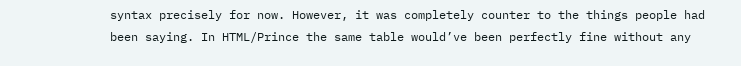syntax precisely for now. However, it was completely counter to the things people had been saying. In HTML/Prince the same table would’ve been perfectly fine without any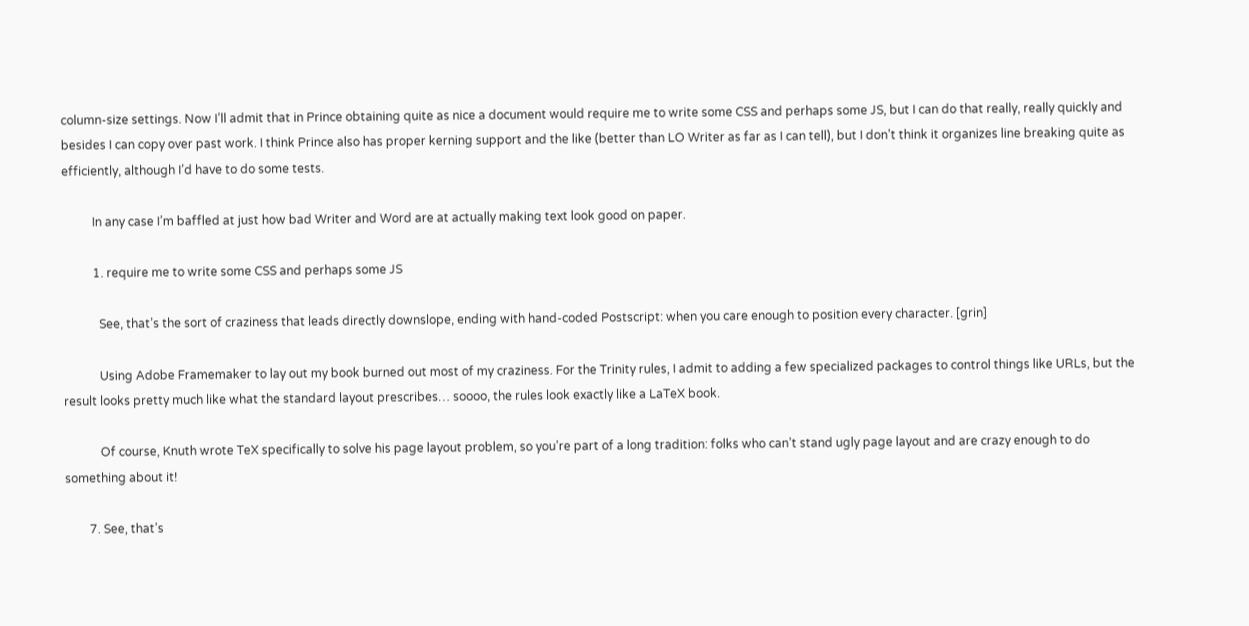column-size settings. Now I’ll admit that in Prince obtaining quite as nice a document would require me to write some CSS and perhaps some JS, but I can do that really, really quickly and besides I can copy over past work. I think Prince also has proper kerning support and the like (better than LO Writer as far as I can tell), but I don’t think it organizes line breaking quite as efficiently, although I’d have to do some tests.

          In any case I’m baffled at just how bad Writer and Word are at actually making text look good on paper.

          1. require me to write some CSS and perhaps some JS

            See, that’s the sort of craziness that leads directly downslope, ending with hand-coded Postscript: when you care enough to position every character. [grin]

            Using Adobe Framemaker to lay out my book burned out most of my craziness. For the Trinity rules, I admit to adding a few specialized packages to control things like URLs, but the result looks pretty much like what the standard layout prescribes… soooo, the rules look exactly like a LaTeX book.

            Of course, Knuth wrote TeX specifically to solve his page layout problem, so you’re part of a long tradition: folks who can’t stand ugly page layout and are crazy enough to do something about it!

        7. See, that’s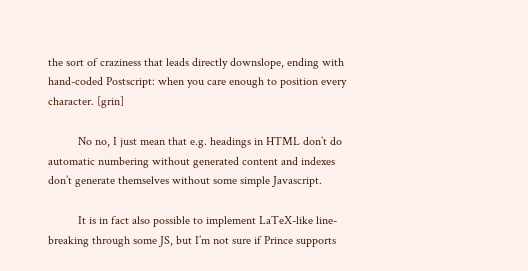the sort of craziness that leads directly downslope, ending with hand-coded Postscript: when you care enough to position every character. [grin]

          No no, I just mean that e.g. headings in HTML don’t do automatic numbering without generated content and indexes don’t generate themselves without some simple Javascript.

          It is in fact also possible to implement LaTeX-like line-breaking through some JS, but I’m not sure if Prince supports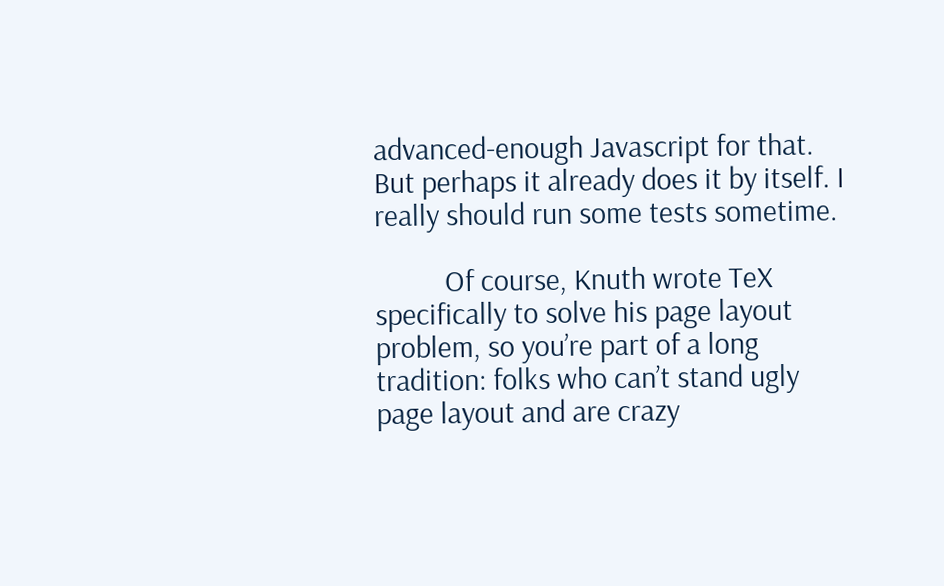advanced-enough Javascript for that. But perhaps it already does it by itself. I really should run some tests sometime.

          Of course, Knuth wrote TeX specifically to solve his page layout problem, so you’re part of a long tradition: folks who can’t stand ugly page layout and are crazy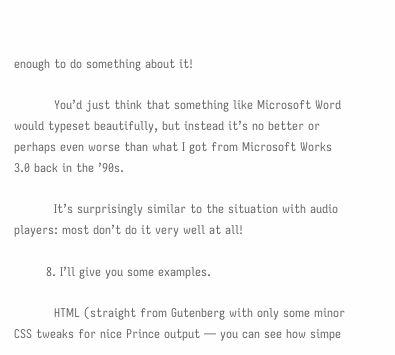enough to do something about it!

          You’d just think that something like Microsoft Word would typeset beautifully, but instead it’s no better or perhaps even worse than what I got from Microsoft Works 3.0 back in the ’90s.

          It’s surprisingly similar to the situation with audio players: most don’t do it very well at all!

        8. I’ll give you some examples.

          HTML (straight from Gutenberg with only some minor CSS tweaks for nice Prince output — you can see how simpe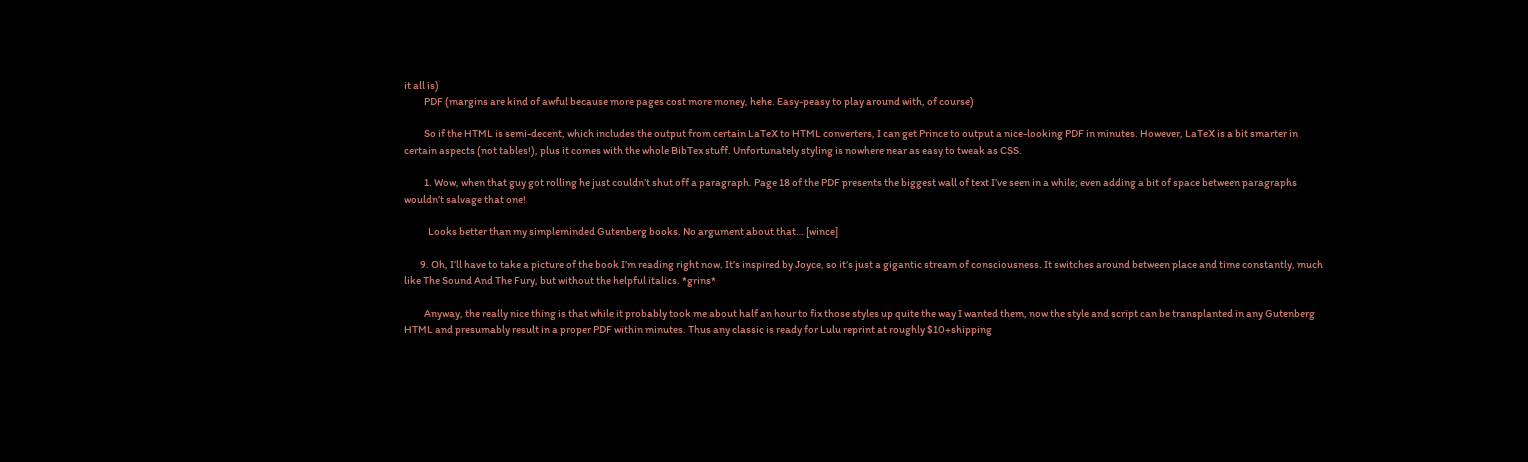it all is)
          PDF (margins are kind of awful because more pages cost more money, hehe. Easy-peasy to play around with, of course)

          So if the HTML is semi-decent, which includes the output from certain LaTeX to HTML converters, I can get Prince to output a nice-looking PDF in minutes. However, LaTeX is a bit smarter in certain aspects (not tables!), plus it comes with the whole BibTex stuff. Unfortunately styling is nowhere near as easy to tweak as CSS.

          1. Wow, when that guy got rolling he just couldn’t shut off a paragraph. Page 18 of the PDF presents the biggest wall of text I’ve seen in a while; even adding a bit of space between paragraphs wouldn’t salvage that one!

            Looks better than my simpleminded Gutenberg books. No argument about that… [wince]

        9. Oh, I’ll have to take a picture of the book I’m reading right now. It’s inspired by Joyce, so it’s just a gigantic stream of consciousness. It switches around between place and time constantly, much like The Sound And The Fury, but without the helpful italics. *grins*

          Anyway, the really nice thing is that while it probably took me about half an hour to fix those styles up quite the way I wanted them, now the style and script can be transplanted in any Gutenberg HTML and presumably result in a proper PDF within minutes. Thus any classic is ready for Lulu reprint at roughly $10+shipping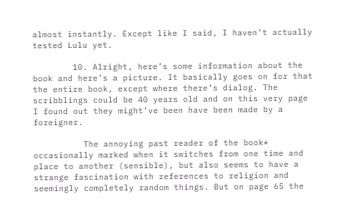almost instantly. Except like I said, I haven’t actually tested Lulu yet.

        10. Alright, here’s some information about the book and here’s a picture. It basically goes on for that the entire book, except where there’s dialog. The scribblings could be 40 years old and on this very page I found out they might’ve been have been made by a foreigner.

          The annoying past reader of the book* occasionally marked when it switches from one time and place to another (sensible), but also seems to have a strange fascination with references to religion and seemingly completely random things. But on page 65 the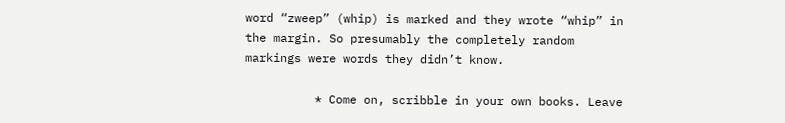word “zweep” (whip) is marked and they wrote “whip” in the margin. So presumably the completely random markings were words they didn’t know.

          * Come on, scribble in your own books. Leave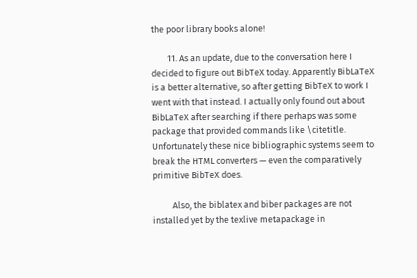the poor library books alone!

        11. As an update, due to the conversation here I decided to figure out BibTeX today. Apparently BibLaTeX is a better alternative, so after getting BibTeX to work I went with that instead. I actually only found out about BibLaTeX after searching if there perhaps was some package that provided commands like \citetitle. Unfortunately these nice bibliographic systems seem to break the HTML converters — even the comparatively primitive BibTeX does.

          Also, the biblatex and biber packages are not installed yet by the texlive metapackage in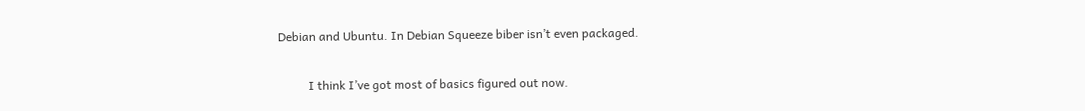Debian and Ubuntu. In Debian Squeeze biber isn’t even packaged.

          I think I’ve got most of basics figured out now.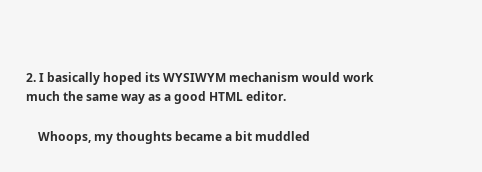2. I basically hoped its WYSIWYM mechanism would work much the same way as a good HTML editor.

    Whoops, my thoughts became a bit muddled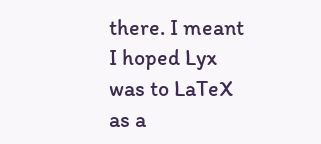there. I meant I hoped Lyx was to LaTeX as a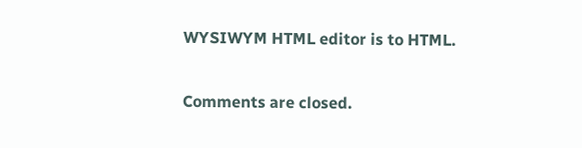WYSIWYM HTML editor is to HTML.

Comments are closed.